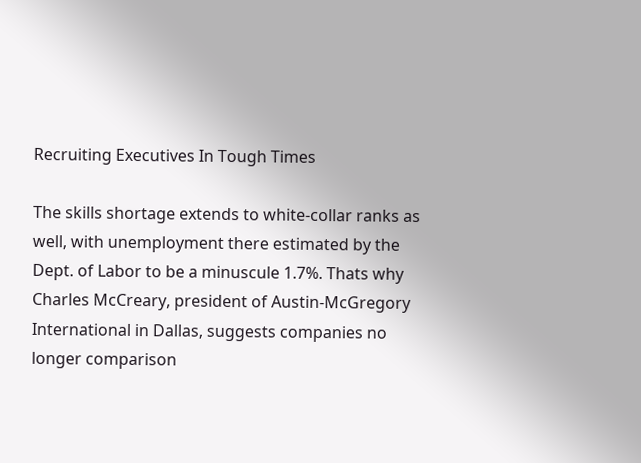Recruiting Executives In Tough Times

The skills shortage extends to white-collar ranks as well, with unemployment there estimated by the Dept. of Labor to be a minuscule 1.7%. Thats why Charles McCreary, president of Austin-McGregory International in Dallas, suggests companies no longer comparison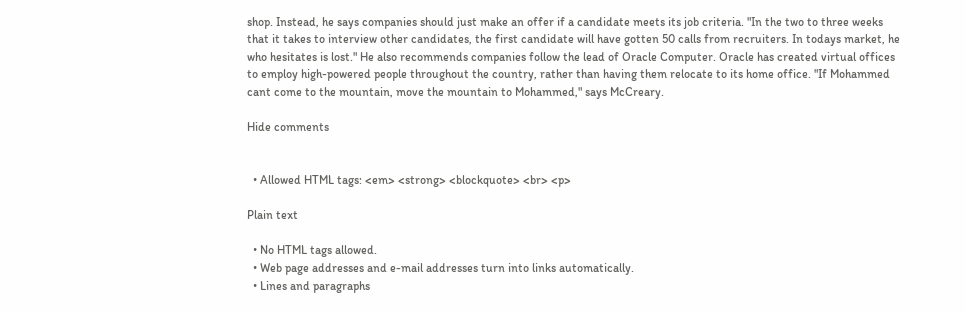shop. Instead, he says companies should just make an offer if a candidate meets its job criteria. "In the two to three weeks that it takes to interview other candidates, the first candidate will have gotten 50 calls from recruiters. In todays market, he who hesitates is lost." He also recommends companies follow the lead of Oracle Computer. Oracle has created virtual offices to employ high-powered people throughout the country, rather than having them relocate to its home office. "If Mohammed cant come to the mountain, move the mountain to Mohammed," says McCreary.

Hide comments


  • Allowed HTML tags: <em> <strong> <blockquote> <br> <p>

Plain text

  • No HTML tags allowed.
  • Web page addresses and e-mail addresses turn into links automatically.
  • Lines and paragraphs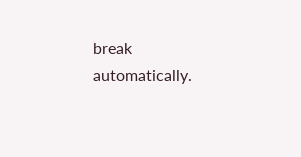break automatically.